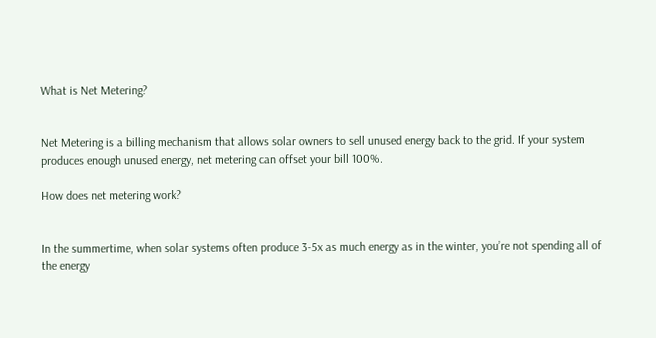What is Net Metering?


Net Metering is a billing mechanism that allows solar owners to sell unused energy back to the grid. If your system produces enough unused energy, net metering can offset your bill 100%.

How does net metering work?


In the summertime, when solar systems often produce 3-5x as much energy as in the winter, you’re not spending all of the energy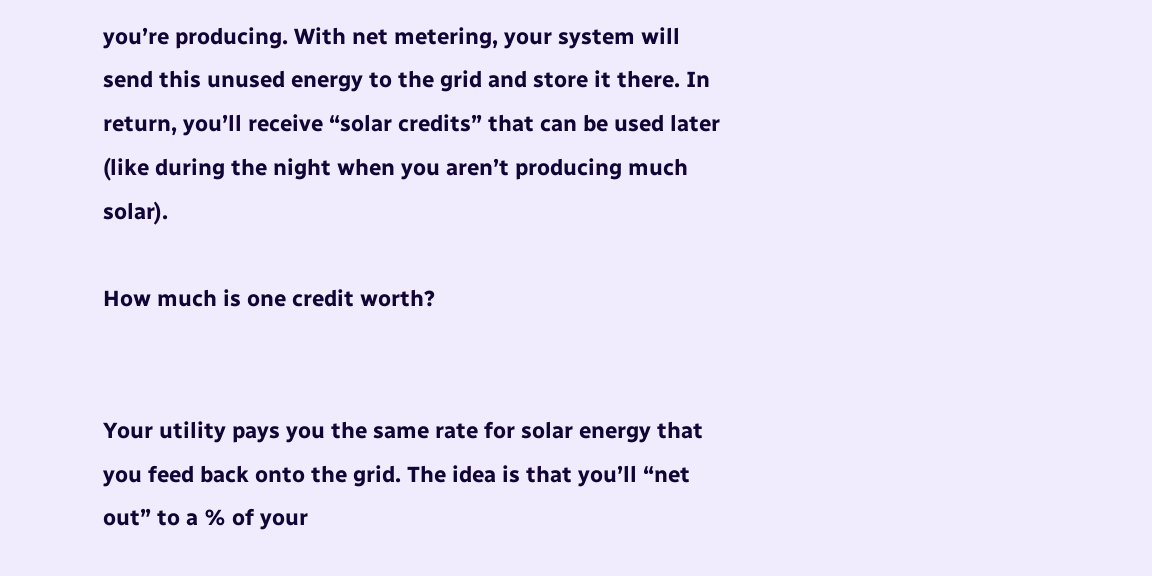you’re producing. With net metering, your system will send this unused energy to the grid and store it there. In return, you’ll receive “solar credits” that can be used later (like during the night when you aren’t producing much solar).

How much is one credit worth?


Your utility pays you the same rate for solar energy that you feed back onto the grid. The idea is that you’ll “net out” to a % of your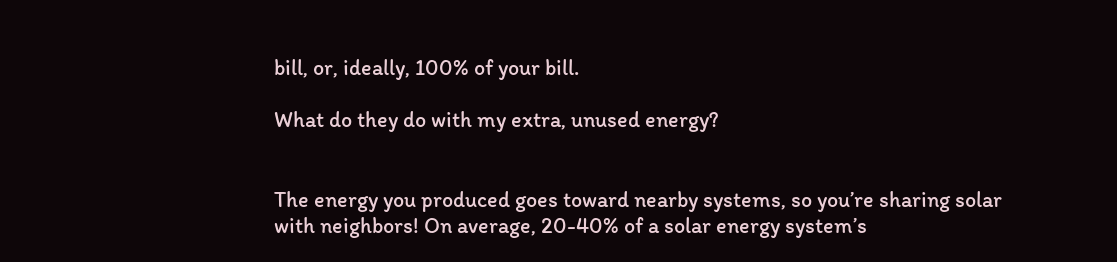bill, or, ideally, 100% of your bill.

What do they do with my extra, unused energy?


The energy you produced goes toward nearby systems, so you’re sharing solar with neighbors! On average, 20-40% of a solar energy system’s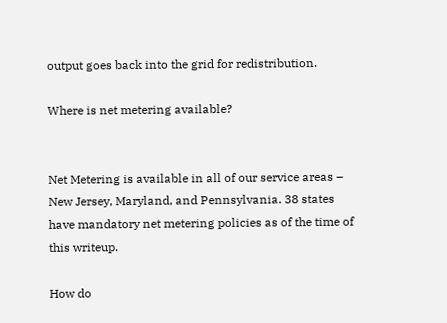output goes back into the grid for redistribution.

Where is net metering available?


Net Metering is available in all of our service areas – New Jersey, Maryland, and Pennsylvania. 38 states have mandatory net metering policies as of the time of this writeup.

How do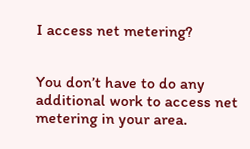I access net metering?


You don’t have to do any additional work to access net metering in your area.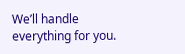We’ll handle everything for you.